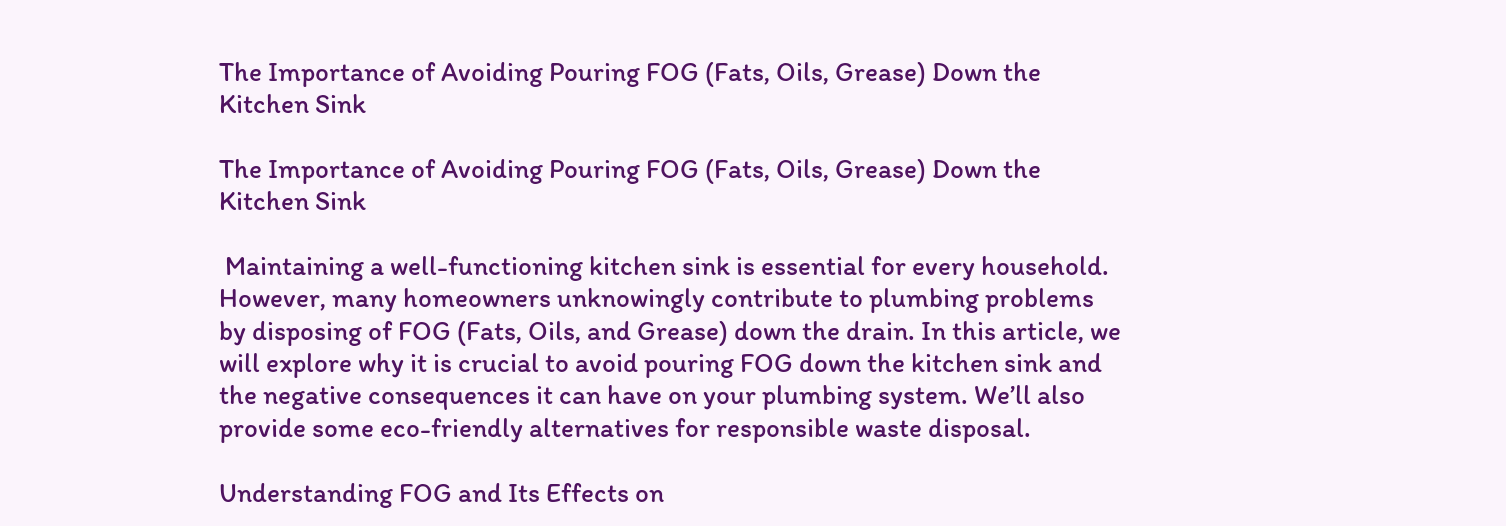The Importance of Avoiding Pouring FOG (Fats, Oils, Grease) Down the Kitchen Sink

The Importance of Avoiding Pouring FOG (Fats, Oils, Grease) Down the Kitchen Sink

 Maintaining a well-functioning kitchen sink is essential for every household. However, many homeowners unknowingly contribute to plumbing problems by disposing of FOG (Fats, Oils, and Grease) down the drain. In this article, we will explore why it is crucial to avoid pouring FOG down the kitchen sink and the negative consequences it can have on your plumbing system. We’ll also provide some eco-friendly alternatives for responsible waste disposal.

Understanding FOG and Its Effects on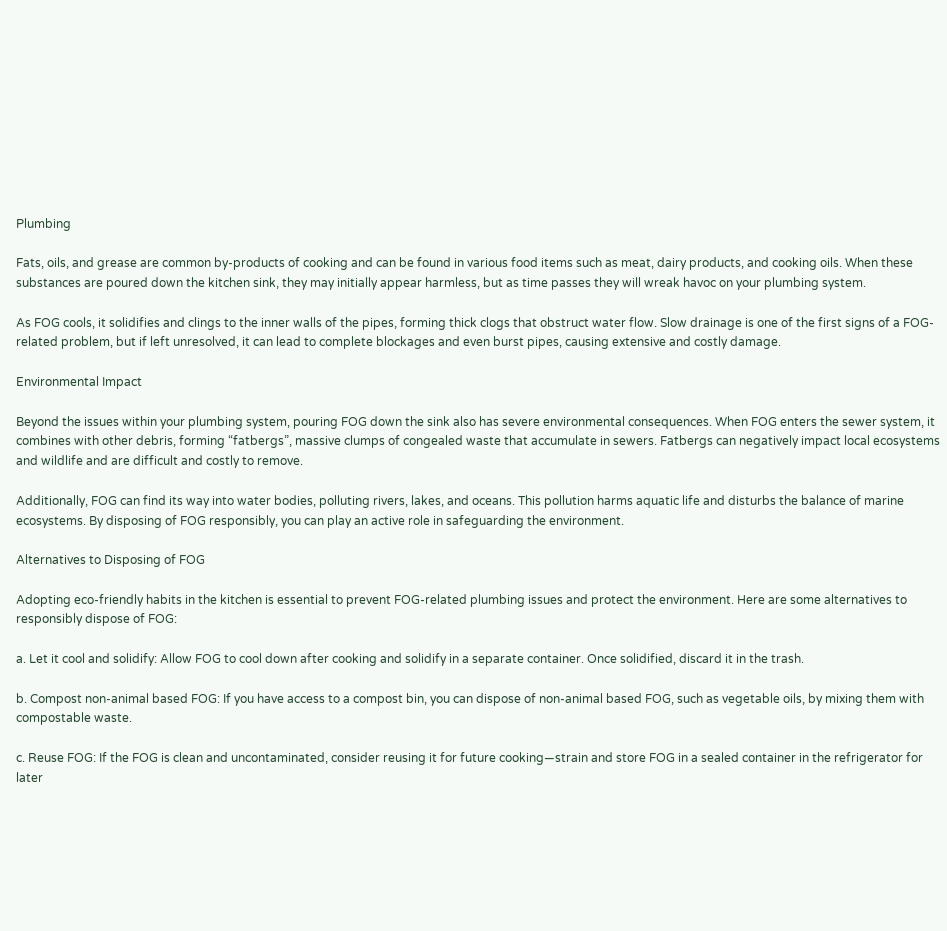Plumbing

Fats, oils, and grease are common by-products of cooking and can be found in various food items such as meat, dairy products, and cooking oils. When these substances are poured down the kitchen sink, they may initially appear harmless, but as time passes they will wreak havoc on your plumbing system.

As FOG cools, it solidifies and clings to the inner walls of the pipes, forming thick clogs that obstruct water flow. Slow drainage is one of the first signs of a FOG-related problem, but if left unresolved, it can lead to complete blockages and even burst pipes, causing extensive and costly damage.

Environmental Impact

Beyond the issues within your plumbing system, pouring FOG down the sink also has severe environmental consequences. When FOG enters the sewer system, it combines with other debris, forming “fatbergs”, massive clumps of congealed waste that accumulate in sewers. Fatbergs can negatively impact local ecosystems and wildlife and are difficult and costly to remove.

Additionally, FOG can find its way into water bodies, polluting rivers, lakes, and oceans. This pollution harms aquatic life and disturbs the balance of marine ecosystems. By disposing of FOG responsibly, you can play an active role in safeguarding the environment.

Alternatives to Disposing of FOG

Adopting eco-friendly habits in the kitchen is essential to prevent FOG-related plumbing issues and protect the environment. Here are some alternatives to responsibly dispose of FOG:

a. Let it cool and solidify: Allow FOG to cool down after cooking and solidify in a separate container. Once solidified, discard it in the trash.

b. Compost non-animal based FOG: If you have access to a compost bin, you can dispose of non-animal based FOG, such as vegetable oils, by mixing them with compostable waste.

c. Reuse FOG: If the FOG is clean and uncontaminated, consider reusing it for future cooking—strain and store FOG in a sealed container in the refrigerator for later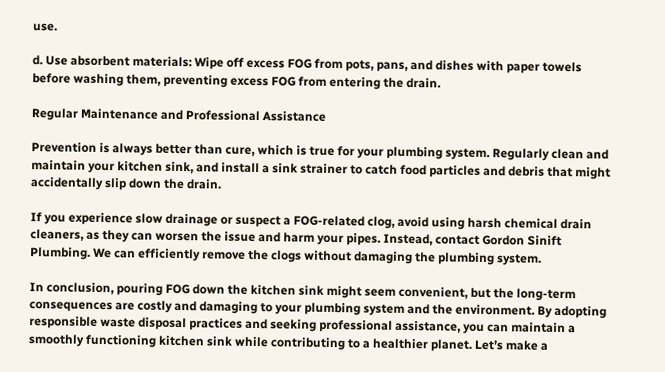use.

d. Use absorbent materials: Wipe off excess FOG from pots, pans, and dishes with paper towels before washing them, preventing excess FOG from entering the drain.

Regular Maintenance and Professional Assistance

Prevention is always better than cure, which is true for your plumbing system. Regularly clean and maintain your kitchen sink, and install a sink strainer to catch food particles and debris that might accidentally slip down the drain.

If you experience slow drainage or suspect a FOG-related clog, avoid using harsh chemical drain cleaners, as they can worsen the issue and harm your pipes. Instead, contact Gordon Sinift Plumbing. We can efficiently remove the clogs without damaging the plumbing system.

In conclusion, pouring FOG down the kitchen sink might seem convenient, but the long-term consequences are costly and damaging to your plumbing system and the environment. By adopting responsible waste disposal practices and seeking professional assistance, you can maintain a smoothly functioning kitchen sink while contributing to a healthier planet. Let’s make a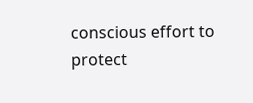conscious effort to protect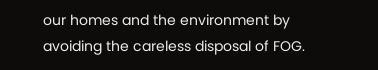our homes and the environment by avoiding the careless disposal of FOG.